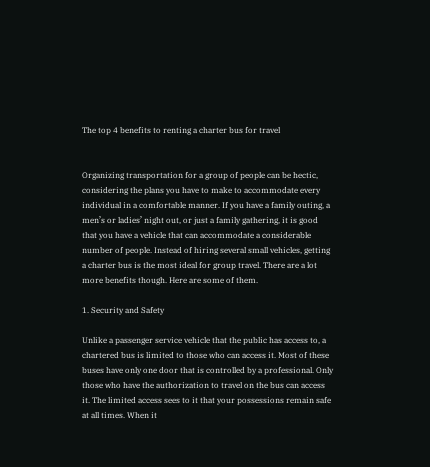The top 4 benefits to renting a charter bus for travel


Organizing transportation for a group of people can be hectic, considering the plans you have to make to accommodate every individual in a comfortable manner. If you have a family outing, a men’s or ladies’ night out, or just a family gathering, it is good that you have a vehicle that can accommodate a considerable number of people. Instead of hiring several small vehicles, getting a charter bus is the most ideal for group travel. There are a lot more benefits though. Here are some of them.

1. Security and Safety

Unlike a passenger service vehicle that the public has access to, a chartered bus is limited to those who can access it. Most of these buses have only one door that is controlled by a professional. Only those who have the authorization to travel on the bus can access it. The limited access sees to it that your possessions remain safe at all times. When it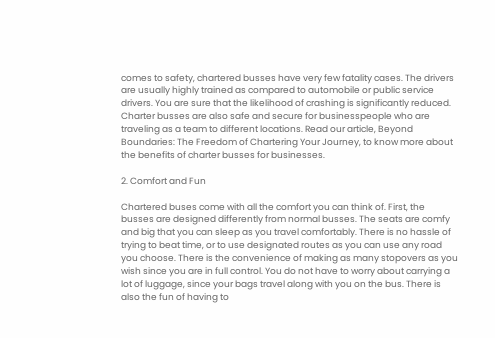comes to safety, chartered busses have very few fatality cases. The drivers are usually highly trained as compared to automobile or public service drivers. You are sure that the likelihood of crashing is significantly reduced. Charter busses are also safe and secure for businesspeople who are traveling as a team to different locations. Read our article, Beyond Boundaries: The Freedom of Chartering Your Journey, to know more about the benefits of charter busses for businesses.

2. Comfort and Fun

Chartered buses come with all the comfort you can think of. First, the busses are designed differently from normal busses. The seats are comfy and big that you can sleep as you travel comfortably. There is no hassle of trying to beat time, or to use designated routes as you can use any road you choose. There is the convenience of making as many stopovers as you wish since you are in full control. You do not have to worry about carrying a lot of luggage, since your bags travel along with you on the bus. There is also the fun of having to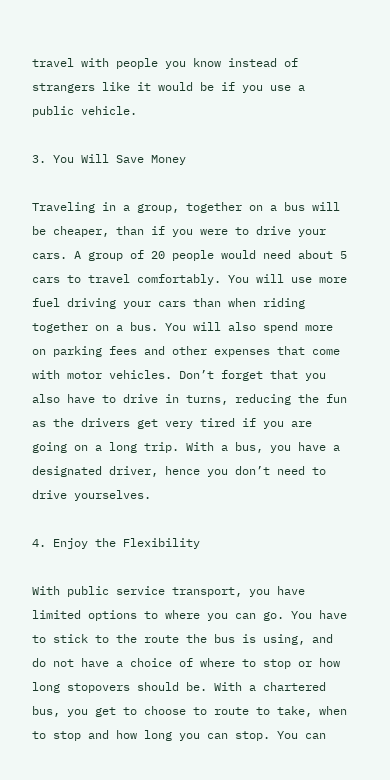travel with people you know instead of strangers like it would be if you use a public vehicle.

3. You Will Save Money

Traveling in a group, together on a bus will be cheaper, than if you were to drive your cars. A group of 20 people would need about 5 cars to travel comfortably. You will use more fuel driving your cars than when riding together on a bus. You will also spend more on parking fees and other expenses that come with motor vehicles. Don’t forget that you also have to drive in turns, reducing the fun as the drivers get very tired if you are going on a long trip. With a bus, you have a designated driver, hence you don’t need to drive yourselves.

4. Enjoy the Flexibility

With public service transport, you have limited options to where you can go. You have to stick to the route the bus is using, and do not have a choice of where to stop or how long stopovers should be. With a chartered bus, you get to choose to route to take, when to stop and how long you can stop. You can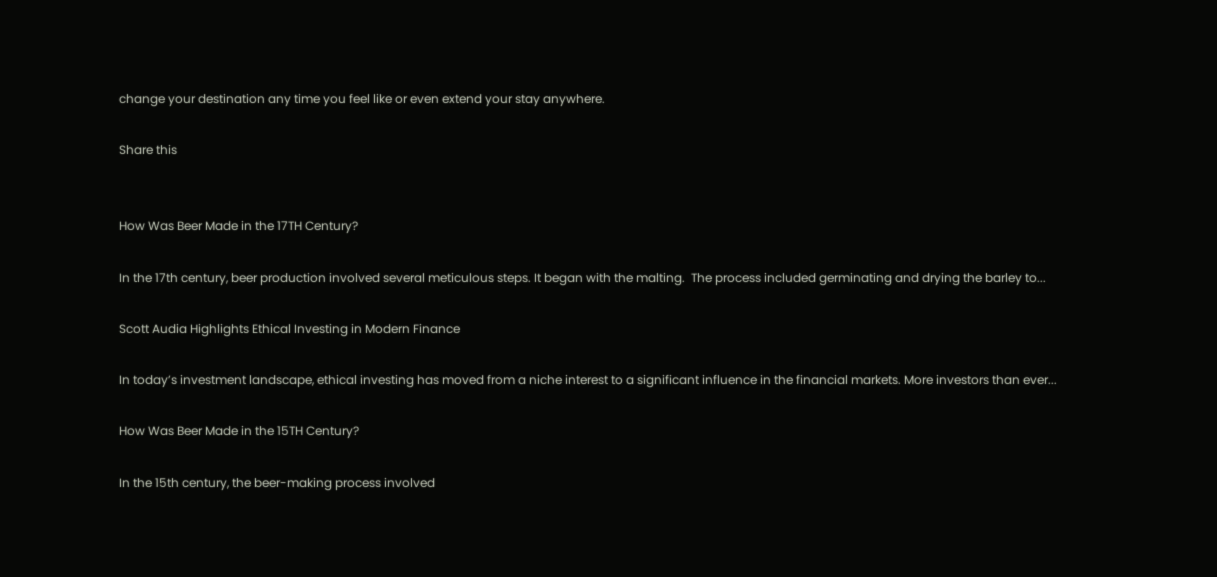change your destination any time you feel like or even extend your stay anywhere.

Share this


How Was Beer Made in the 17TH Century?

In the 17th century, beer production involved several meticulous steps. It began with the malting.  The process included germinating and drying the barley to...

Scott Audia Highlights Ethical Investing in Modern Finance

In today’s investment landscape, ethical investing has moved from a niche interest to a significant influence in the financial markets. More investors than ever...

How Was Beer Made in the 15TH Century?

In the 15th century, the beer-making process involved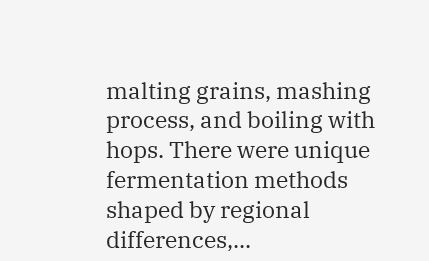malting grains, mashing process, and boiling with hops. There were unique fermentation methods shaped by regional differences,...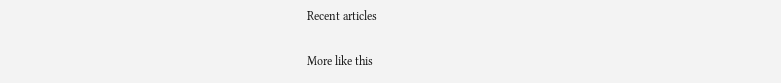Recent articles

More like this